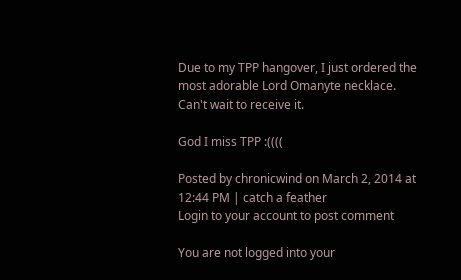Due to my TPP hangover, I just ordered the most adorable Lord Omanyte necklace. Can't wait to receive it.

God I miss TPP :((((

Posted by chronicwind on March 2, 2014 at 12:44 PM | catch a feather
Login to your account to post comment

You are not logged into your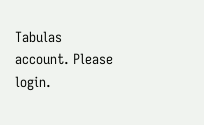Tabulas account. Please login.